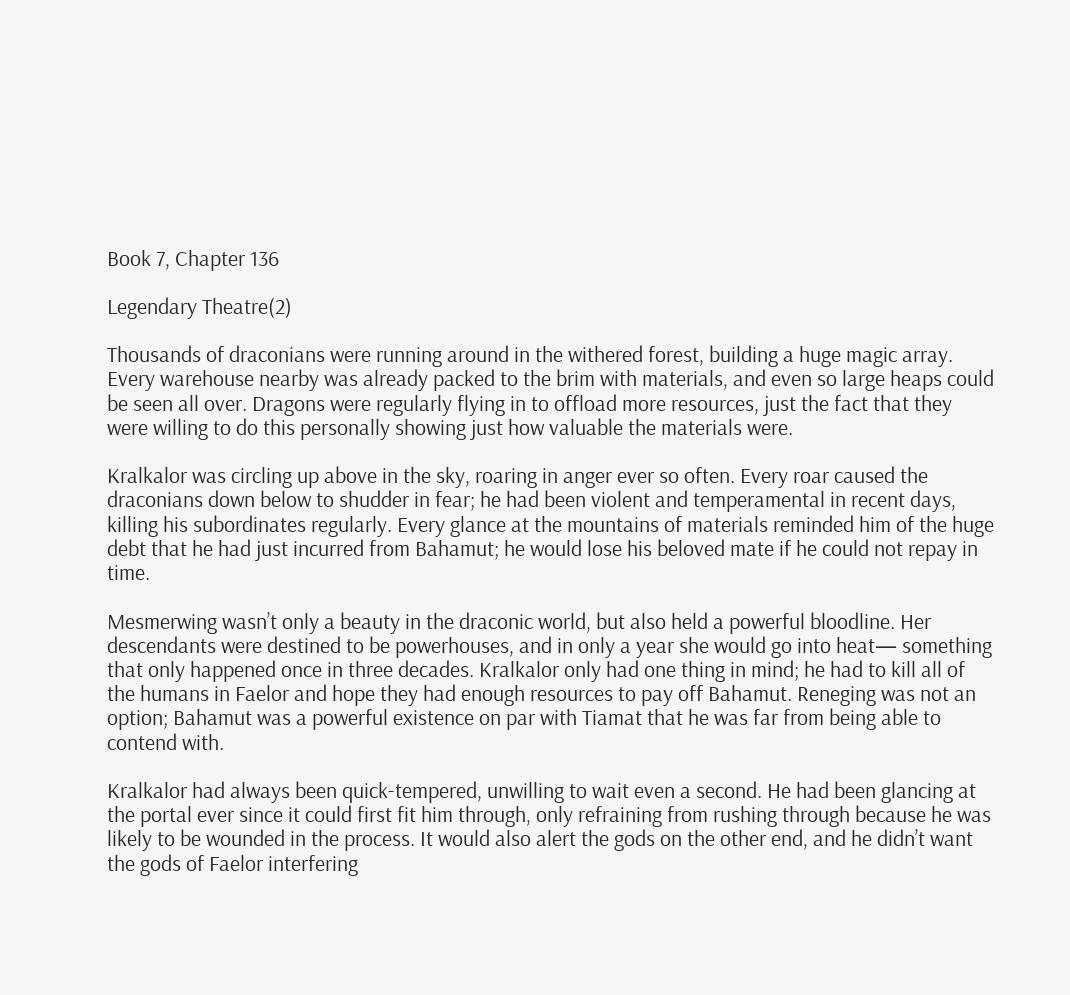Book 7, Chapter 136

Legendary Theatre(2)

Thousands of draconians were running around in the withered forest, building a huge magic array. Every warehouse nearby was already packed to the brim with materials, and even so large heaps could be seen all over. Dragons were regularly flying in to offload more resources, just the fact that they were willing to do this personally showing just how valuable the materials were.

Kralkalor was circling up above in the sky, roaring in anger ever so often. Every roar caused the draconians down below to shudder in fear; he had been violent and temperamental in recent days, killing his subordinates regularly. Every glance at the mountains of materials reminded him of the huge debt that he had just incurred from Bahamut; he would lose his beloved mate if he could not repay in time.

Mesmerwing wasn’t only a beauty in the draconic world, but also held a powerful bloodline. Her descendants were destined to be powerhouses, and in only a year she would go into heat— something that only happened once in three decades. Kralkalor only had one thing in mind; he had to kill all of the humans in Faelor and hope they had enough resources to pay off Bahamut. Reneging was not an option; Bahamut was a powerful existence on par with Tiamat that he was far from being able to contend with.

Kralkalor had always been quick-tempered, unwilling to wait even a second. He had been glancing at the portal ever since it could first fit him through, only refraining from rushing through because he was likely to be wounded in the process. It would also alert the gods on the other end, and he didn’t want the gods of Faelor interfering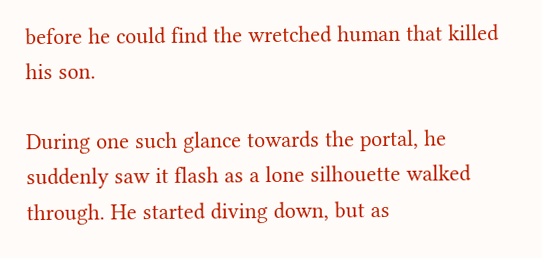before he could find the wretched human that killed his son.

During one such glance towards the portal, he suddenly saw it flash as a lone silhouette walked through. He started diving down, but as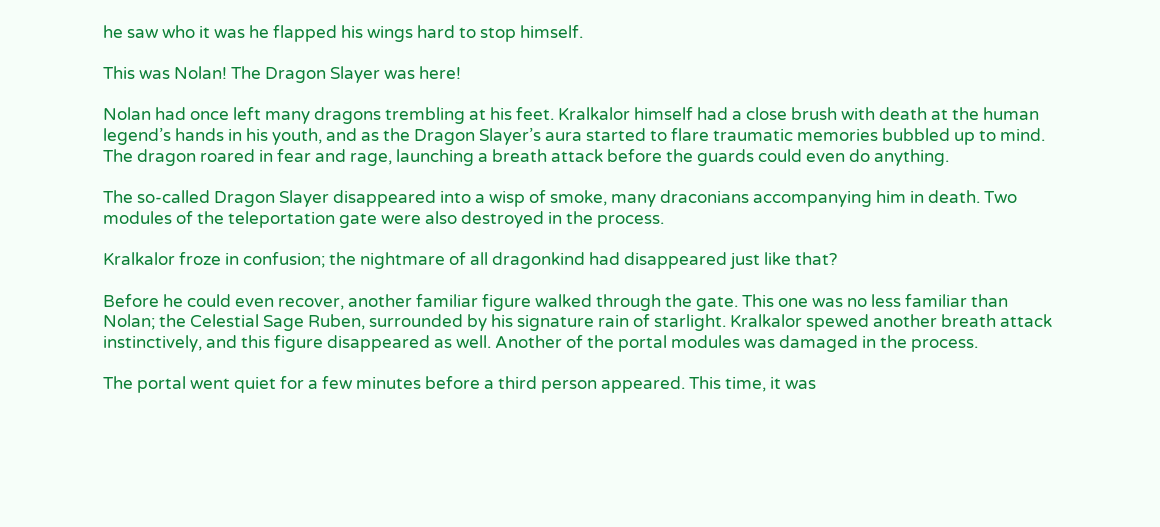he saw who it was he flapped his wings hard to stop himself.

This was Nolan! The Dragon Slayer was here!

Nolan had once left many dragons trembling at his feet. Kralkalor himself had a close brush with death at the human legend’s hands in his youth, and as the Dragon Slayer’s aura started to flare traumatic memories bubbled up to mind. The dragon roared in fear and rage, launching a breath attack before the guards could even do anything.

The so-called Dragon Slayer disappeared into a wisp of smoke, many draconians accompanying him in death. Two modules of the teleportation gate were also destroyed in the process.

Kralkalor froze in confusion; the nightmare of all dragonkind had disappeared just like that?

Before he could even recover, another familiar figure walked through the gate. This one was no less familiar than Nolan; the Celestial Sage Ruben, surrounded by his signature rain of starlight. Kralkalor spewed another breath attack instinctively, and this figure disappeared as well. Another of the portal modules was damaged in the process.

The portal went quiet for a few minutes before a third person appeared. This time, it was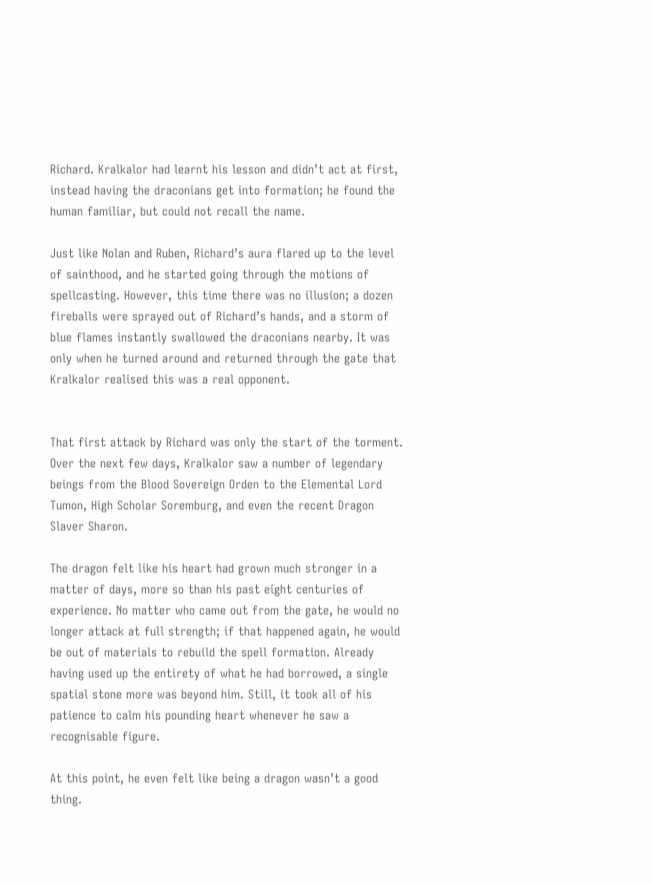Richard. Kralkalor had learnt his lesson and didn’t act at first, instead having the draconians get into formation; he found the human familiar, but could not recall the name.

Just like Nolan and Ruben, Richard’s aura flared up to the level of sainthood, and he started going through the motions of spellcasting. However, this time there was no illusion; a dozen fireballs were sprayed out of Richard’s hands, and a storm of blue flames instantly swallowed the draconians nearby. It was only when he turned around and returned through the gate that Kralkalor realised this was a real opponent.


That first attack by Richard was only the start of the torment. Over the next few days, Kralkalor saw a number of legendary beings from the Blood Sovereign Orden to the Elemental Lord Tumon, High Scholar Soremburg, and even the recent Dragon Slaver Sharon.

The dragon felt like his heart had grown much stronger in a matter of days, more so than his past eight centuries of experience. No matter who came out from the gate, he would no longer attack at full strength; if that happened again, he would be out of materials to rebuild the spell formation. Already having used up the entirety of what he had borrowed, a single spatial stone more was beyond him. Still, it took all of his patience to calm his pounding heart whenever he saw a recognisable figure.

At this point, he even felt like being a dragon wasn’t a good thing.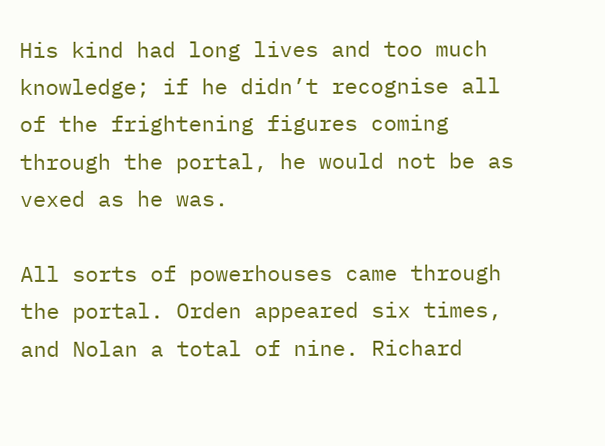His kind had long lives and too much knowledge; if he didn’t recognise all of the frightening figures coming through the portal, he would not be as vexed as he was.

All sorts of powerhouses came through the portal. Orden appeared six times, and Nolan a total of nine. Richard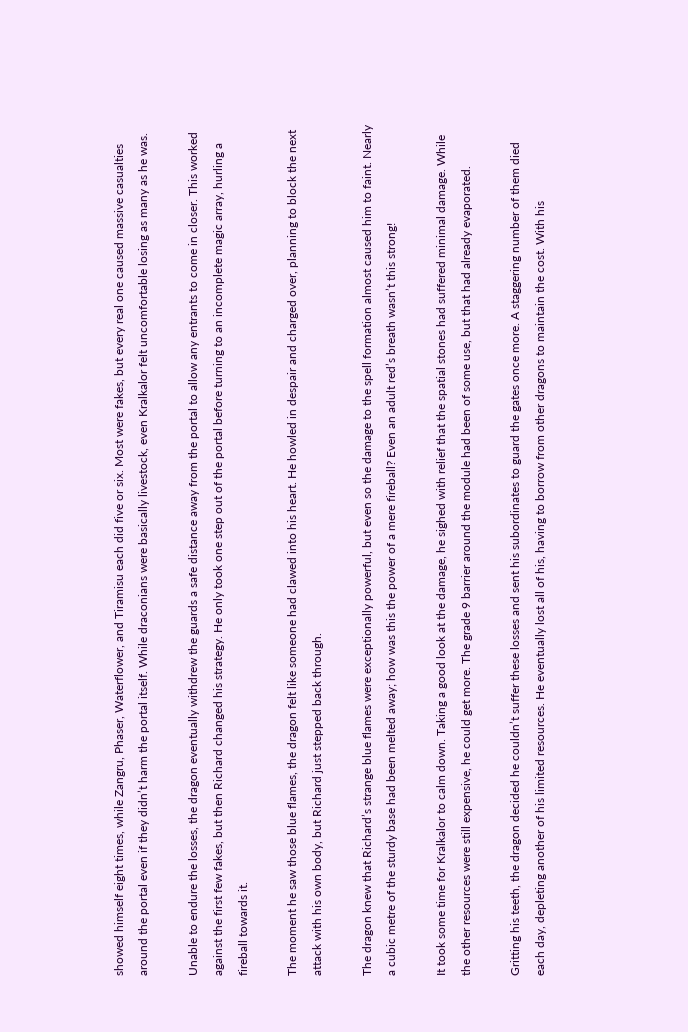showed himself eight times, while Zangru, Phaser, Waterflower, and Tiramisu each did five or six. Most were fakes, but every real one caused massive casualties around the portal even if they didn’t harm the portal itself. While draconians were basically livestock, even Kralkalor felt uncomfortable losing as many as he was.

Unable to endure the losses, the dragon eventually withdrew the guards a safe distance away from the portal to allow any entrants to come in closer. This worked against the first few fakes, but then Richard changed his strategy. He only took one step out of the portal before turning to an incomplete magic array, hurling a fireball towards it.

The moment he saw those blue flames, the dragon felt like someone had clawed into his heart. He howled in despair and charged over, planning to block the next attack with his own body, but Richard just stepped back through.

The dragon knew that Richard’s strange blue flames were exceptionally powerful, but even so the damage to the spell formation almost caused him to faint. Nearly a cubic metre of the sturdy base had been melted away; how was this the power of a mere fireball? Even an adult red’s breath wasn’t this strong!

It took some time for Kralkalor to calm down. Taking a good look at the damage, he sighed with relief that the spatial stones had suffered minimal damage. While the other resources were still expensive, he could get more. The grade 9 barrier around the module had been of some use, but that had already evaporated.

Gritting his teeth, the dragon decided he couldn’t suffer these losses and sent his subordinates to guard the gates once more. A staggering number of them died each day, depleting another of his limited resources. He eventually lost all of his, having to borrow from other dragons to maintain the cost. With his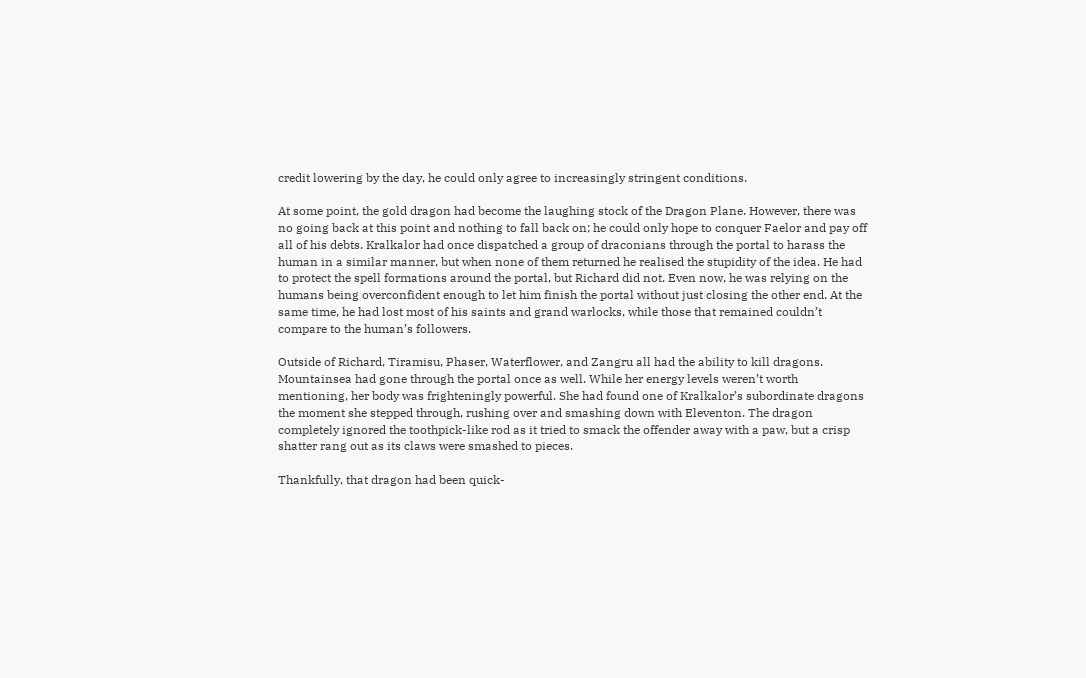credit lowering by the day, he could only agree to increasingly stringent conditions.

At some point, the gold dragon had become the laughing stock of the Dragon Plane. However, there was no going back at this point and nothing to fall back on; he could only hope to conquer Faelor and pay off all of his debts. Kralkalor had once dispatched a group of draconians through the portal to harass the human in a similar manner, but when none of them returned he realised the stupidity of the idea. He had to protect the spell formations around the portal, but Richard did not. Even now, he was relying on the humans being overconfident enough to let him finish the portal without just closing the other end. At the same time, he had lost most of his saints and grand warlocks, while those that remained couldn’t compare to the human’s followers.

Outside of Richard, Tiramisu, Phaser, Waterflower, and Zangru all had the ability to kill dragons. Mountainsea had gone through the portal once as well. While her energy levels weren’t worth mentioning, her body was frighteningly powerful. She had found one of Kralkalor’s subordinate dragons the moment she stepped through, rushing over and smashing down with Eleventon. The dragon completely ignored the toothpick-like rod as it tried to smack the offender away with a paw, but a crisp shatter rang out as its claws were smashed to pieces.

Thankfully, that dragon had been quick-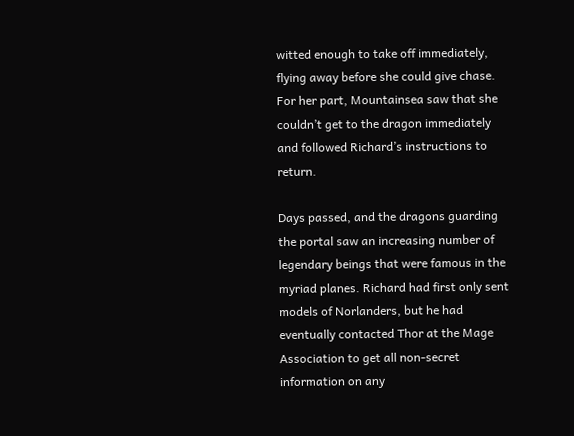witted enough to take off immediately, flying away before she could give chase. For her part, Mountainsea saw that she couldn’t get to the dragon immediately and followed Richard’s instructions to return.

Days passed, and the dragons guarding the portal saw an increasing number of legendary beings that were famous in the myriad planes. Richard had first only sent models of Norlanders, but he had eventually contacted Thor at the Mage Association to get all non-secret information on any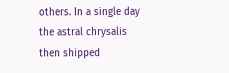others. In a single day the astral chrysalis then shipped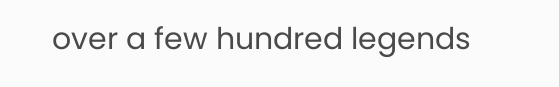over a few hundred legends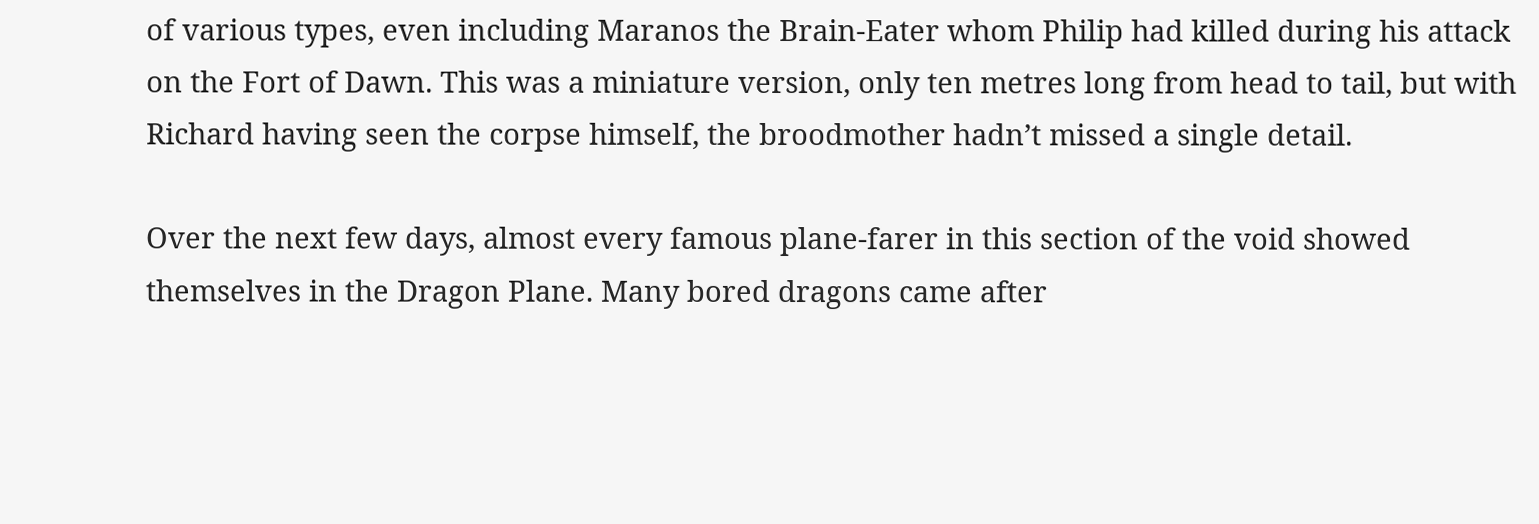of various types, even including Maranos the Brain-Eater whom Philip had killed during his attack on the Fort of Dawn. This was a miniature version, only ten metres long from head to tail, but with Richard having seen the corpse himself, the broodmother hadn’t missed a single detail.

Over the next few days, almost every famous plane-farer in this section of the void showed themselves in the Dragon Plane. Many bored dragons came after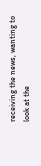receiving the news, wanting to look at the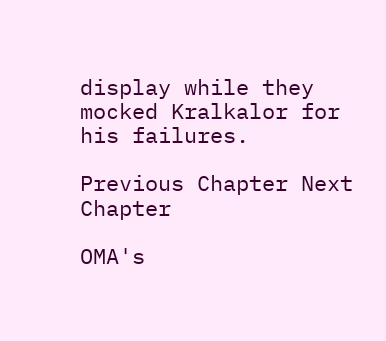display while they mocked Kralkalor for his failures.

Previous Chapter Next Chapter

OMA's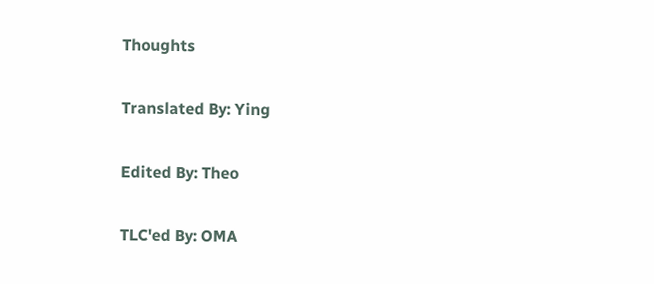Thoughts

Translated By: Ying

Edited By: Theo

TLC'ed By: OMA